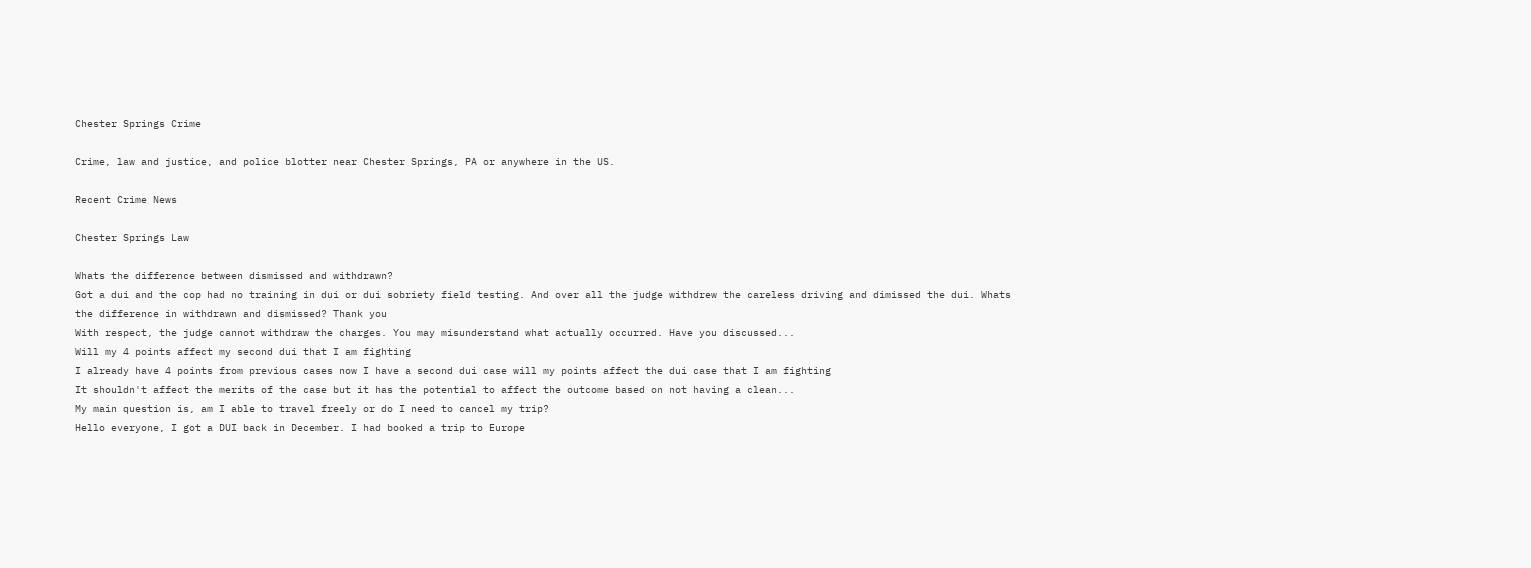Chester Springs Crime

Crime, law and justice, and police blotter near Chester Springs, PA or anywhere in the US.

Recent Crime News

Chester Springs Law

Whats the difference between dismissed and withdrawn?
Got a dui and the cop had no training in dui or dui sobriety field testing. And over all the judge withdrew the careless driving and dimissed the dui. Whats the difference in withdrawn and dismissed? Thank you
With respect, the judge cannot withdraw the charges. You may misunderstand what actually occurred. Have you discussed...
Will my 4 points affect my second dui that I am fighting
I already have 4 points from previous cases now I have a second dui case will my points affect the dui case that I am fighting
It shouldn't affect the merits of the case but it has the potential to affect the outcome based on not having a clean...
My main question is, am I able to travel freely or do I need to cancel my trip?
Hello everyone, I got a DUI back in December. I had booked a trip to Europe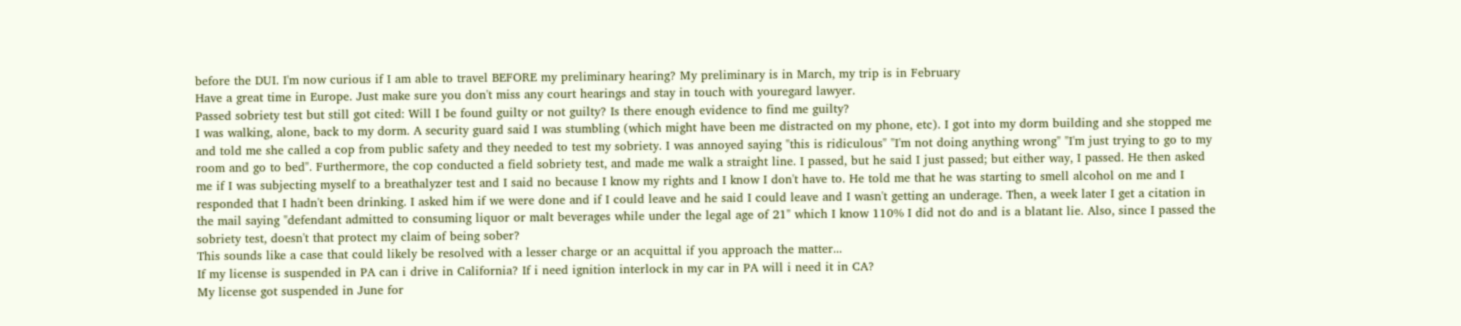before the DUI. I'm now curious if I am able to travel BEFORE my preliminary hearing? My preliminary is in March, my trip is in February
Have a great time in Europe. Just make sure you don't miss any court hearings and stay in touch with youregard lawyer.
Passed sobriety test but still got cited: Will I be found guilty or not guilty? Is there enough evidence to find me guilty?
I was walking, alone, back to my dorm. A security guard said I was stumbling (which might have been me distracted on my phone, etc). I got into my dorm building and she stopped me and told me she called a cop from public safety and they needed to test my sobriety. I was annoyed saying "this is ridiculous" "I'm not doing anything wrong" "I'm just trying to go to my room and go to bed". Furthermore, the cop conducted a field sobriety test, and made me walk a straight line. I passed, but he said I just passed; but either way, I passed. He then asked me if I was subjecting myself to a breathalyzer test and I said no because I know my rights and I know I don't have to. He told me that he was starting to smell alcohol on me and I responded that I hadn't been drinking. I asked him if we were done and if I could leave and he said I could leave and I wasn't getting an underage. Then, a week later I get a citation in the mail saying "defendant admitted to consuming liquor or malt beverages while under the legal age of 21" which I know 110% I did not do and is a blatant lie. Also, since I passed the sobriety test, doesn't that protect my claim of being sober?
This sounds like a case that could likely be resolved with a lesser charge or an acquittal if you approach the matter...
If my license is suspended in PA can i drive in California? If i need ignition interlock in my car in PA will i need it in CA?
My license got suspended in June for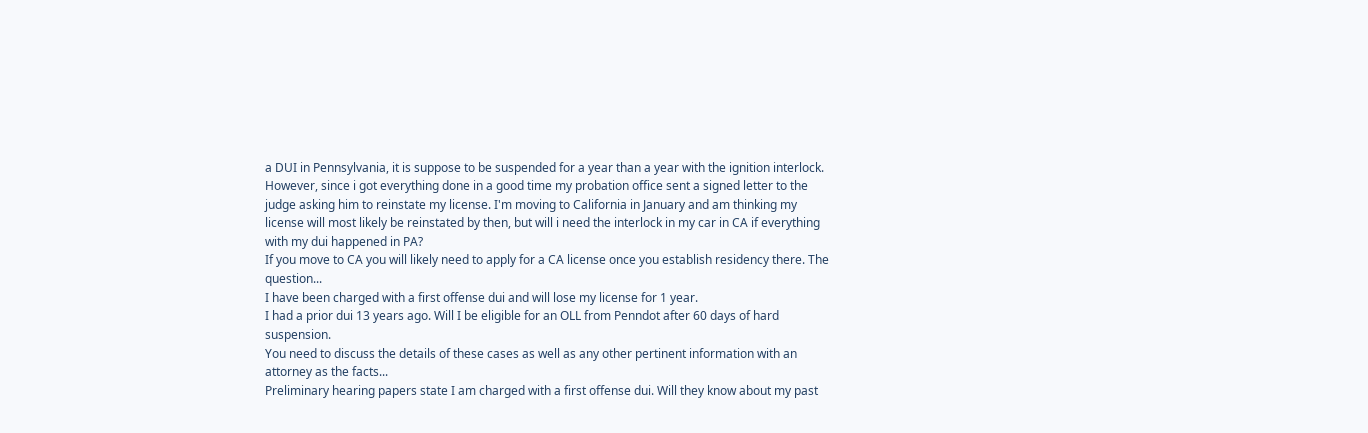a DUI in Pennsylvania, it is suppose to be suspended for a year than a year with the ignition interlock. However, since i got everything done in a good time my probation office sent a signed letter to the judge asking him to reinstate my license. I'm moving to California in January and am thinking my license will most likely be reinstated by then, but will i need the interlock in my car in CA if everything with my dui happened in PA?
If you move to CA you will likely need to apply for a CA license once you establish residency there. The question...
I have been charged with a first offense dui and will lose my license for 1 year.
I had a prior dui 13 years ago. Will I be eligible for an OLL from Penndot after 60 days of hard suspension.
You need to discuss the details of these cases as well as any other pertinent information with an attorney as the facts...
Preliminary hearing papers state I am charged with a first offense dui. Will they know about my past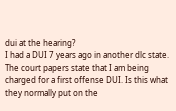dui at the hearing?
I had a DUI 7 years ago in another dlc state. The court papers state that I am being charged for a first offense DUI. Is this what they normally put on the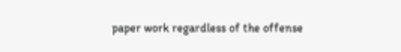paper work regardless of the offense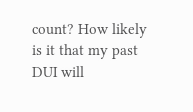count? How likely is it that my past DUI will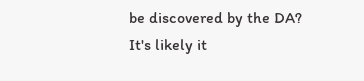be discovered by the DA?
It's likely it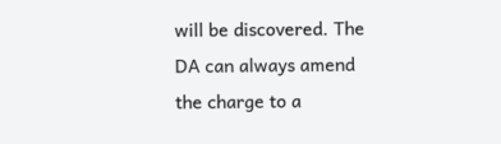will be discovered. The DA can always amend the charge to a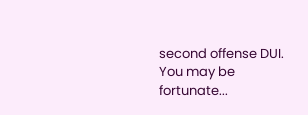second offense DUI. You may be fortunate...